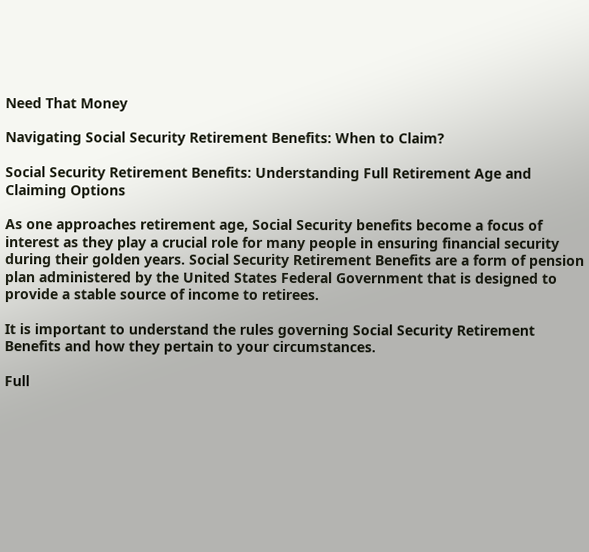Need That Money

Navigating Social Security Retirement Benefits: When to Claim?

Social Security Retirement Benefits: Understanding Full Retirement Age and Claiming Options

As one approaches retirement age, Social Security benefits become a focus of interest as they play a crucial role for many people in ensuring financial security during their golden years. Social Security Retirement Benefits are a form of pension plan administered by the United States Federal Government that is designed to provide a stable source of income to retirees.

It is important to understand the rules governing Social Security Retirement Benefits and how they pertain to your circumstances.

Full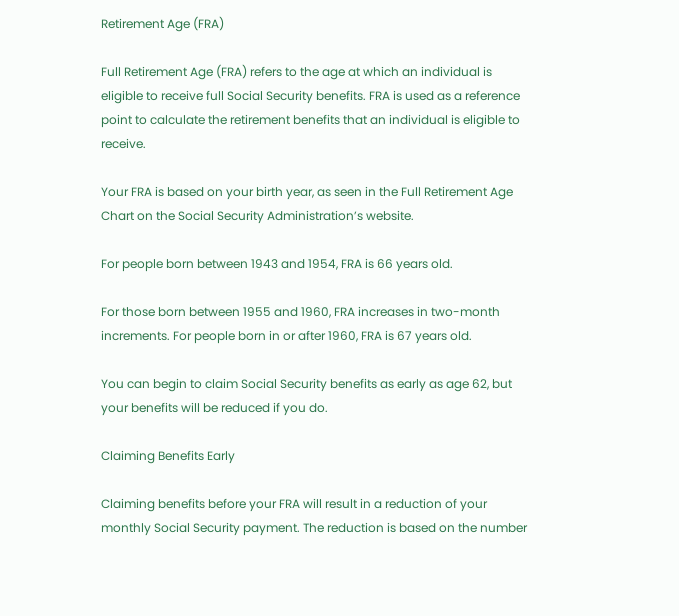Retirement Age (FRA)

Full Retirement Age (FRA) refers to the age at which an individual is eligible to receive full Social Security benefits. FRA is used as a reference point to calculate the retirement benefits that an individual is eligible to receive.

Your FRA is based on your birth year, as seen in the Full Retirement Age Chart on the Social Security Administration’s website.

For people born between 1943 and 1954, FRA is 66 years old.

For those born between 1955 and 1960, FRA increases in two-month increments. For people born in or after 1960, FRA is 67 years old.

You can begin to claim Social Security benefits as early as age 62, but your benefits will be reduced if you do.

Claiming Benefits Early

Claiming benefits before your FRA will result in a reduction of your monthly Social Security payment. The reduction is based on the number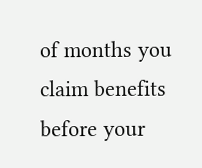of months you claim benefits before your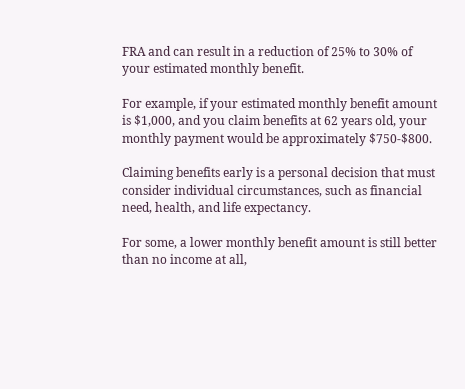FRA and can result in a reduction of 25% to 30% of your estimated monthly benefit.

For example, if your estimated monthly benefit amount is $1,000, and you claim benefits at 62 years old, your monthly payment would be approximately $750-$800.

Claiming benefits early is a personal decision that must consider individual circumstances, such as financial need, health, and life expectancy.

For some, a lower monthly benefit amount is still better than no income at all,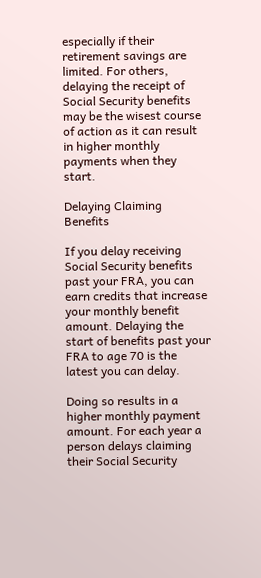especially if their retirement savings are limited. For others, delaying the receipt of Social Security benefits may be the wisest course of action as it can result in higher monthly payments when they start.

Delaying Claiming Benefits

If you delay receiving Social Security benefits past your FRA, you can earn credits that increase your monthly benefit amount. Delaying the start of benefits past your FRA to age 70 is the latest you can delay.

Doing so results in a higher monthly payment amount. For each year a person delays claiming their Social Security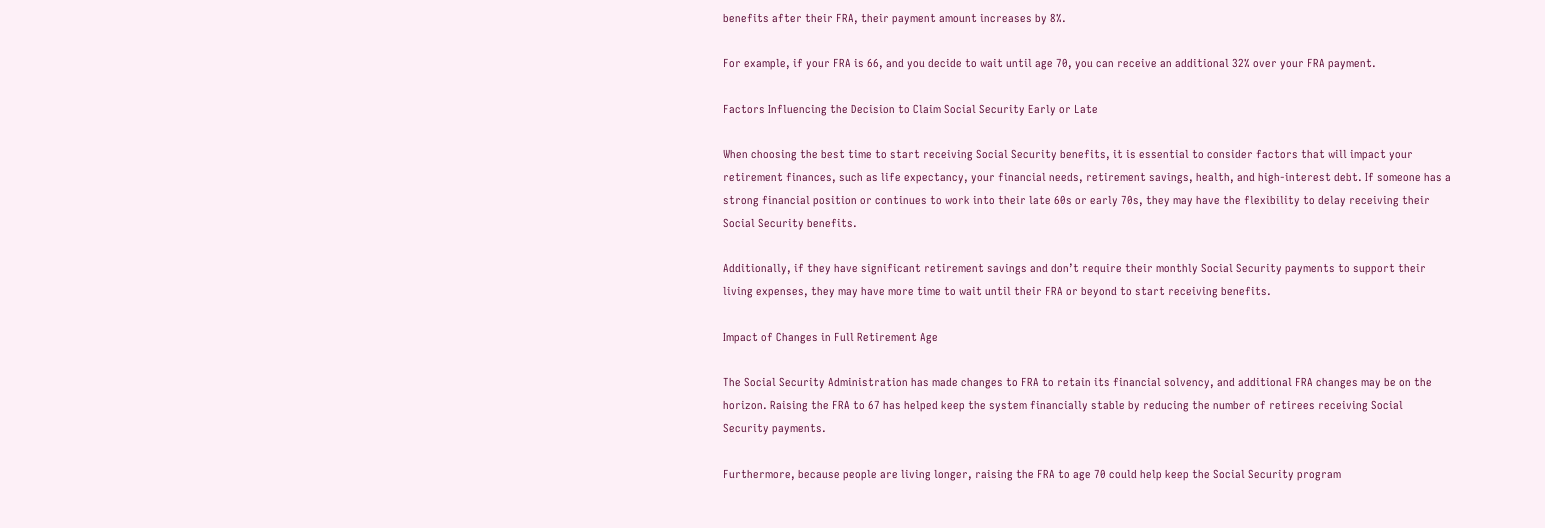benefits after their FRA, their payment amount increases by 8%.

For example, if your FRA is 66, and you decide to wait until age 70, you can receive an additional 32% over your FRA payment.

Factors Influencing the Decision to Claim Social Security Early or Late

When choosing the best time to start receiving Social Security benefits, it is essential to consider factors that will impact your retirement finances, such as life expectancy, your financial needs, retirement savings, health, and high-interest debt. If someone has a strong financial position or continues to work into their late 60s or early 70s, they may have the flexibility to delay receiving their Social Security benefits.

Additionally, if they have significant retirement savings and don’t require their monthly Social Security payments to support their living expenses, they may have more time to wait until their FRA or beyond to start receiving benefits.

Impact of Changes in Full Retirement Age

The Social Security Administration has made changes to FRA to retain its financial solvency, and additional FRA changes may be on the horizon. Raising the FRA to 67 has helped keep the system financially stable by reducing the number of retirees receiving Social Security payments.

Furthermore, because people are living longer, raising the FRA to age 70 could help keep the Social Security program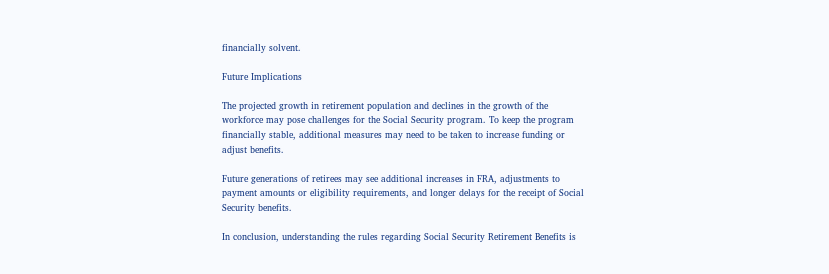financially solvent.

Future Implications

The projected growth in retirement population and declines in the growth of the workforce may pose challenges for the Social Security program. To keep the program financially stable, additional measures may need to be taken to increase funding or adjust benefits.

Future generations of retirees may see additional increases in FRA, adjustments to payment amounts or eligibility requirements, and longer delays for the receipt of Social Security benefits.

In conclusion, understanding the rules regarding Social Security Retirement Benefits is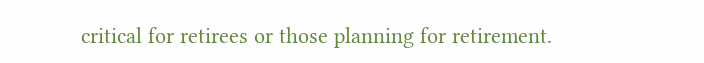critical for retirees or those planning for retirement.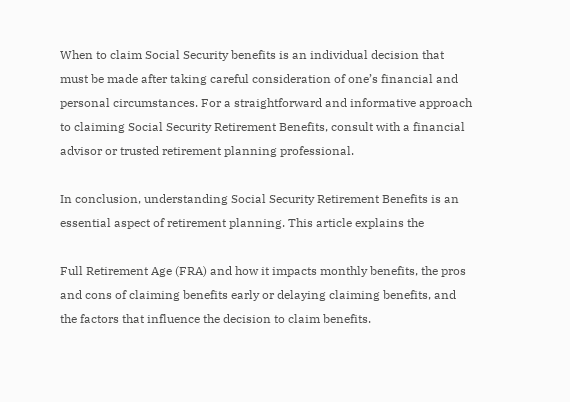When to claim Social Security benefits is an individual decision that must be made after taking careful consideration of one’s financial and personal circumstances. For a straightforward and informative approach to claiming Social Security Retirement Benefits, consult with a financial advisor or trusted retirement planning professional.

In conclusion, understanding Social Security Retirement Benefits is an essential aspect of retirement planning. This article explains the

Full Retirement Age (FRA) and how it impacts monthly benefits, the pros and cons of claiming benefits early or delaying claiming benefits, and the factors that influence the decision to claim benefits.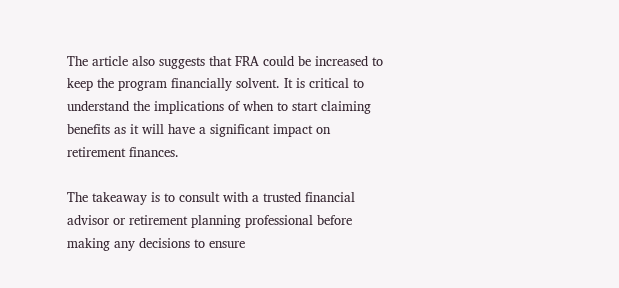The article also suggests that FRA could be increased to keep the program financially solvent. It is critical to understand the implications of when to start claiming benefits as it will have a significant impact on retirement finances.

The takeaway is to consult with a trusted financial advisor or retirement planning professional before making any decisions to ensure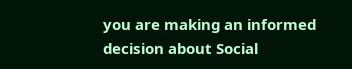you are making an informed decision about Social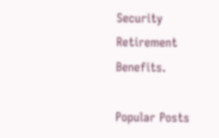Security Retirement Benefits.

Popular Posts